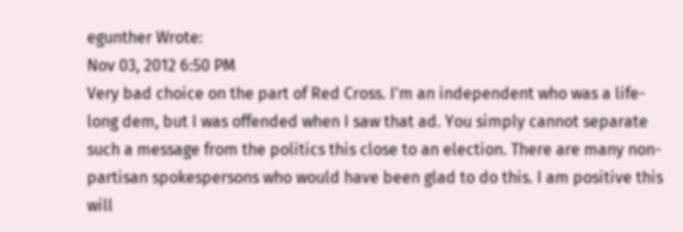egunther Wrote:
Nov 03, 2012 6:50 PM
Very bad choice on the part of Red Cross. I'm an independent who was a life-long dem, but I was offended when I saw that ad. You simply cannot separate such a message from the politics this close to an election. There are many non-partisan spokespersons who would have been glad to do this. I am positive this will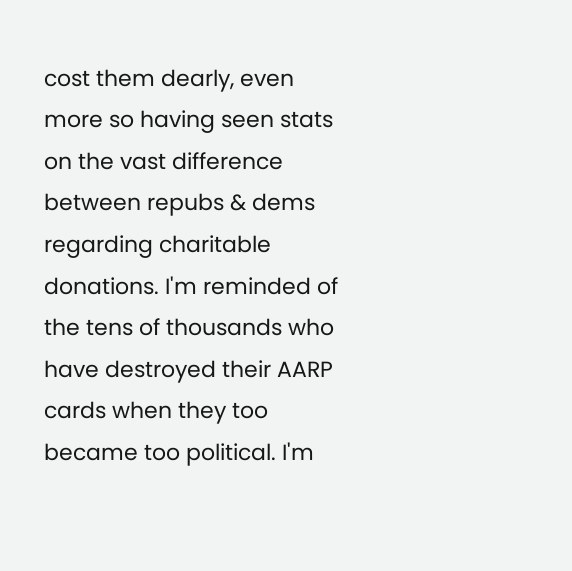cost them dearly, even more so having seen stats on the vast difference between repubs & dems regarding charitable donations. I'm reminded of the tens of thousands who have destroyed their AARP cards when they too became too political. I'm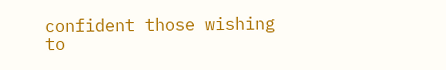confident those wishing to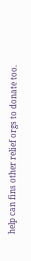help can fins other relief orgs to donate too.